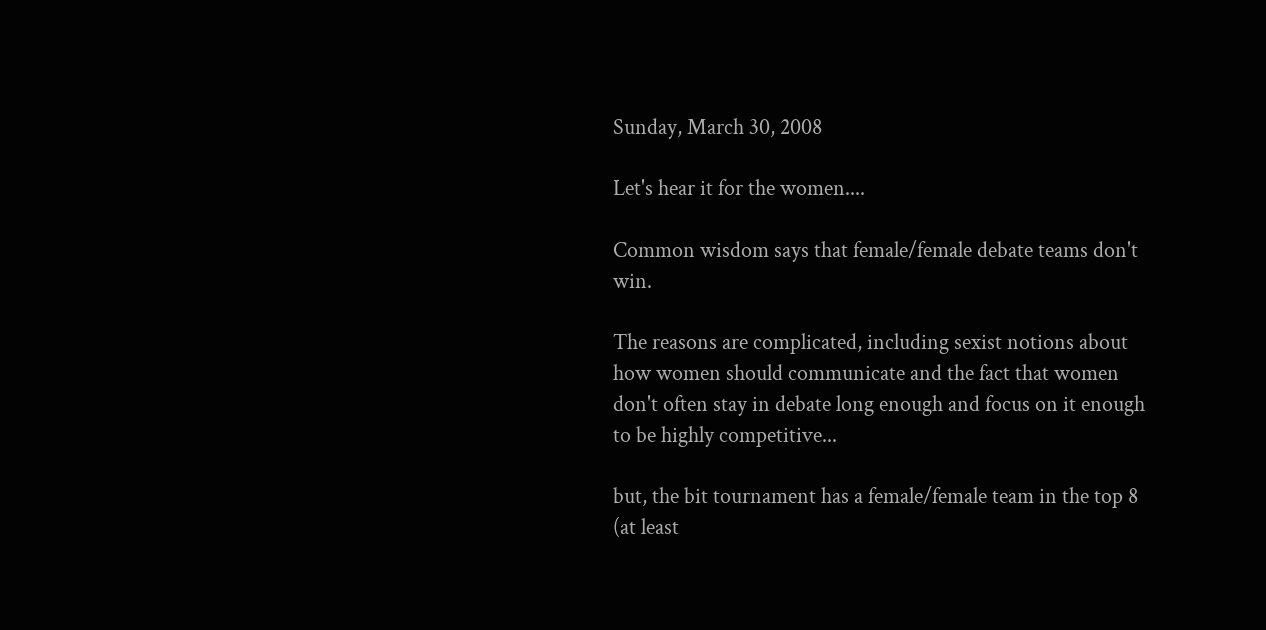Sunday, March 30, 2008

Let's hear it for the women....

Common wisdom says that female/female debate teams don't win.

The reasons are complicated, including sexist notions about how women should communicate and the fact that women don't often stay in debate long enough and focus on it enough to be highly competitive...

but, the bit tournament has a female/female team in the top 8 (at least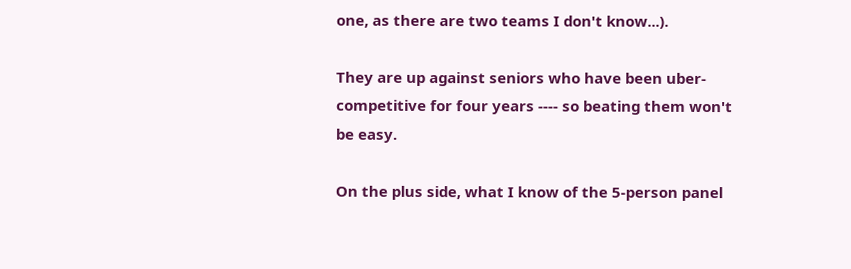one, as there are two teams I don't know...).

They are up against seniors who have been uber-competitive for four years ---- so beating them won't be easy.

On the plus side, what I know of the 5-person panel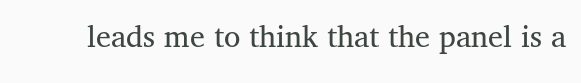leads me to think that the panel is a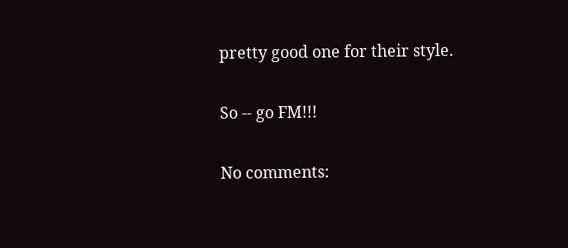pretty good one for their style.

So -- go FM!!!

No comments: